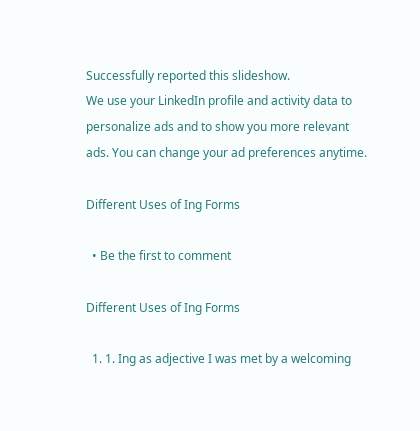Successfully reported this slideshow.
We use your LinkedIn profile and activity data to personalize ads and to show you more relevant ads. You can change your ad preferences anytime.

Different Uses of Ing Forms

  • Be the first to comment

Different Uses of Ing Forms

  1. 1. Ing as adjective I was met by a welcoming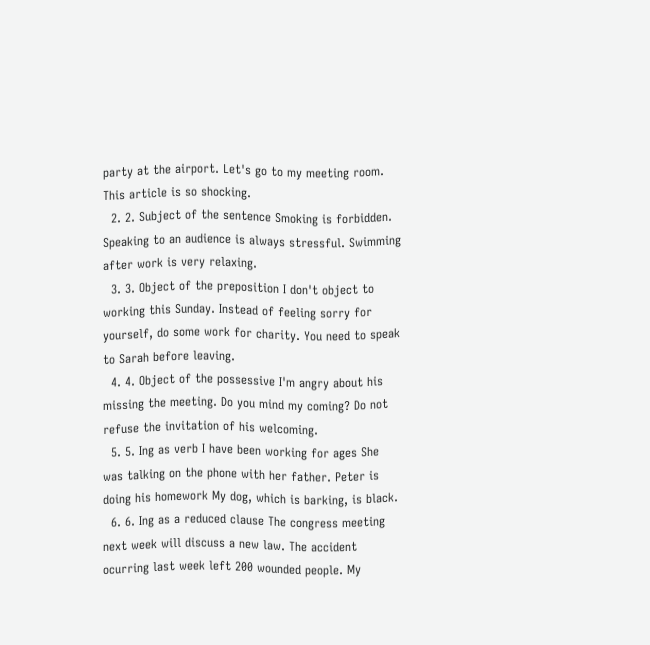party at the airport. Let's go to my meeting room. This article is so shocking.
  2. 2. Subject of the sentence Smoking is forbidden. Speaking to an audience is always stressful. Swimming after work is very relaxing.
  3. 3. Object of the preposition I don't object to working this Sunday. Instead of feeling sorry for yourself, do some work for charity. You need to speak to Sarah before leaving.
  4. 4. Object of the possessive I'm angry about his missing the meeting. Do you mind my coming? Do not refuse the invitation of his welcoming.
  5. 5. Ing as verb I have been working for ages She was talking on the phone with her father. Peter is doing his homework My dog, which is barking, is black.
  6. 6. Ing as a reduced clause The congress meeting next week will discuss a new law. The accident ocurring last week left 200 wounded people. My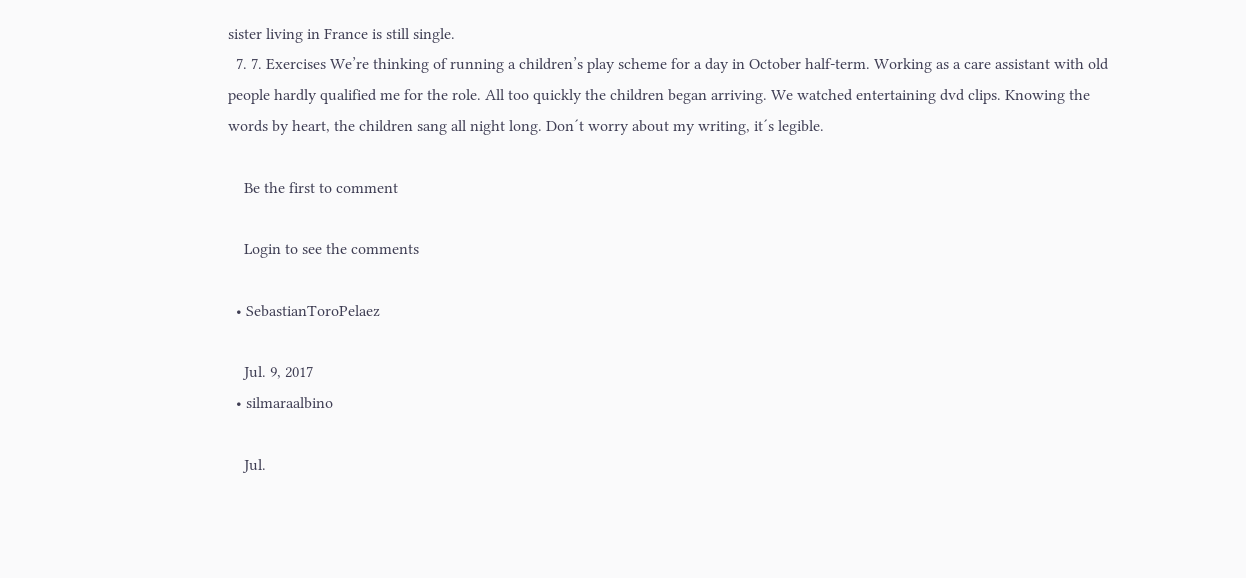sister living in France is still single.
  7. 7. Exercises We’re thinking of running a children’s play scheme for a day in October half-term. Working as a care assistant with old people hardly qualified me for the role. All too quickly the children began arriving. We watched entertaining dvd clips. Knowing the words by heart, the children sang all night long. Don´t worry about my writing, it´s legible.

    Be the first to comment

    Login to see the comments

  • SebastianToroPelaez

    Jul. 9, 2017
  • silmaraalbino

    Jul.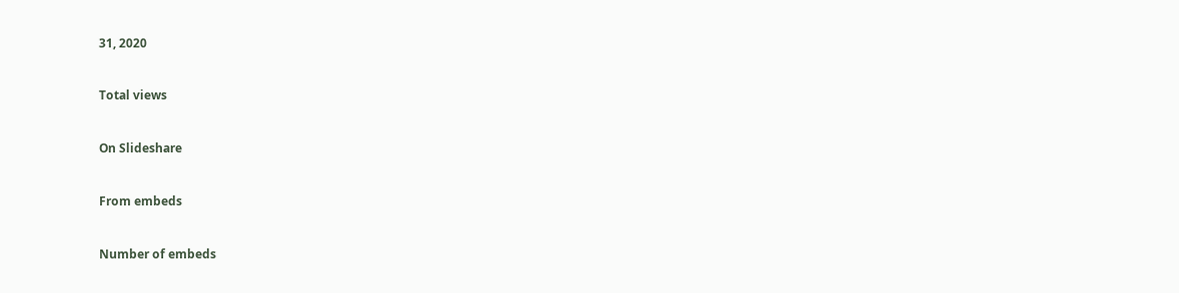31, 2020


Total views


On Slideshare


From embeds


Number of embeds